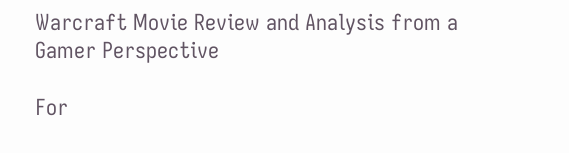Warcraft Movie Review and Analysis from a Gamer Perspective

For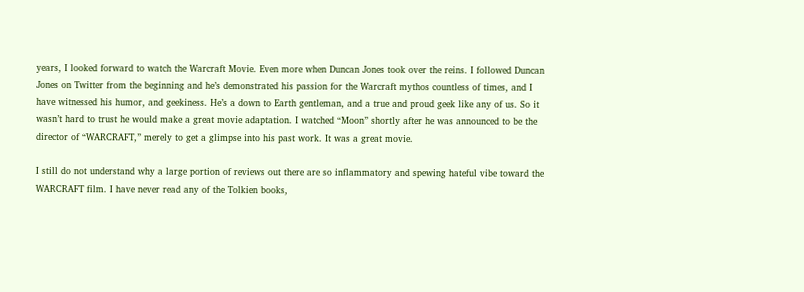years, I looked forward to watch the Warcraft Movie. Even more when Duncan Jones took over the reins. I followed Duncan Jones on Twitter from the beginning and he’s demonstrated his passion for the Warcraft mythos countless of times, and I have witnessed his humor, and geekiness. He’s a down to Earth gentleman, and a true and proud geek like any of us. So it wasn’t hard to trust he would make a great movie adaptation. I watched “Moon” shortly after he was announced to be the director of “WARCRAFT,” merely to get a glimpse into his past work. It was a great movie.

I still do not understand why a large portion of reviews out there are so inflammatory and spewing hateful vibe toward the WARCRAFT film. I have never read any of the Tolkien books,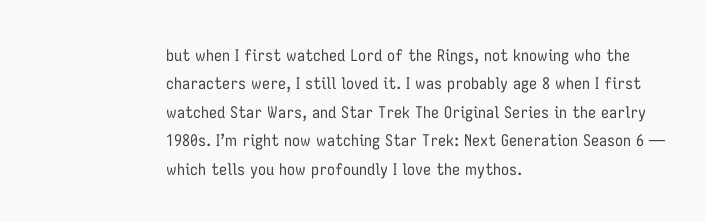but when I first watched Lord of the Rings, not knowing who the characters were, I still loved it. I was probably age 8 when I first watched Star Wars, and Star Trek The Original Series in the earlry 1980s. I’m right now watching Star Trek: Next Generation Season 6 — which tells you how profoundly I love the mythos.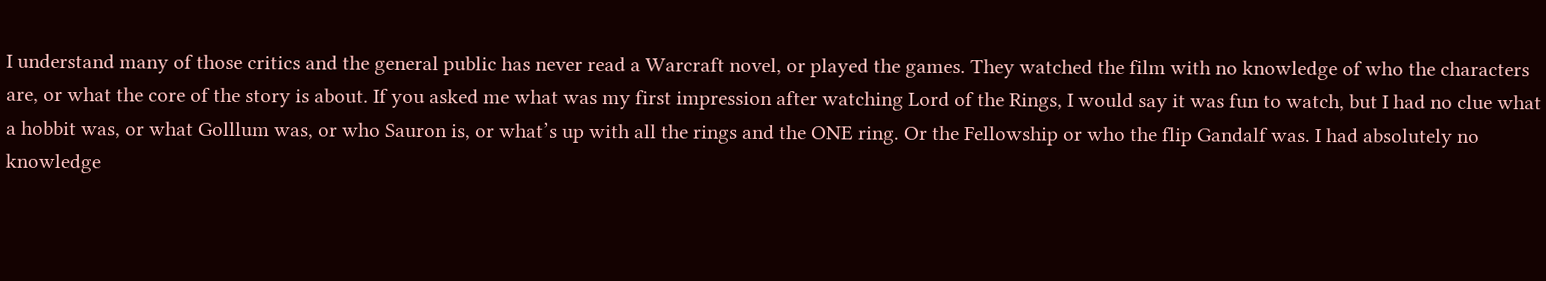I understand many of those critics and the general public has never read a Warcraft novel, or played the games. They watched the film with no knowledge of who the characters are, or what the core of the story is about. If you asked me what was my first impression after watching Lord of the Rings, I would say it was fun to watch, but I had no clue what a hobbit was, or what Golllum was, or who Sauron is, or what’s up with all the rings and the ONE ring. Or the Fellowship or who the flip Gandalf was. I had absolutely no knowledge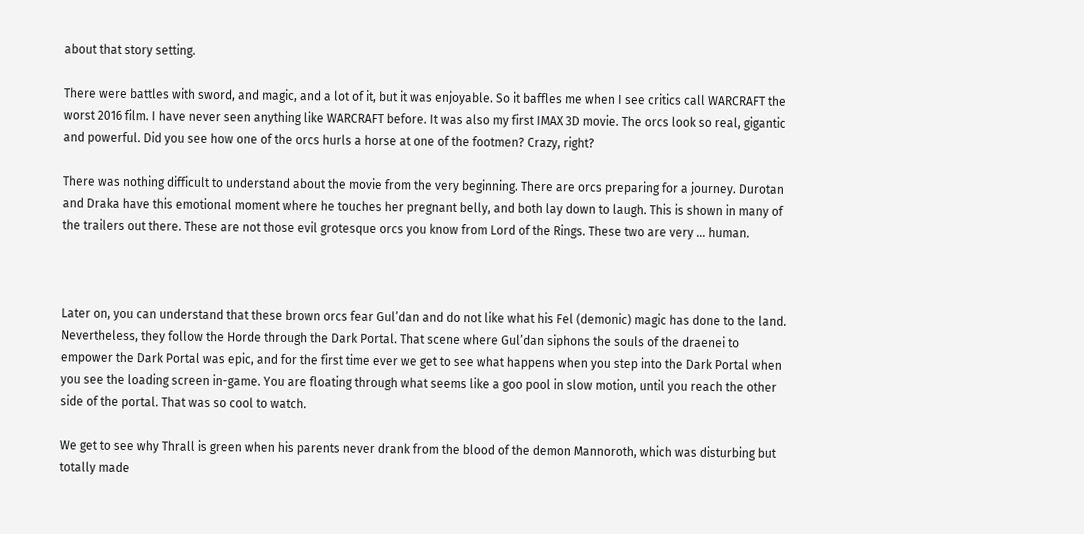about that story setting.

There were battles with sword, and magic, and a lot of it, but it was enjoyable. So it baffles me when I see critics call WARCRAFT the worst 2016 film. I have never seen anything like WARCRAFT before. It was also my first IMAX 3D movie. The orcs look so real, gigantic and powerful. Did you see how one of the orcs hurls a horse at one of the footmen? Crazy, right?

There was nothing difficult to understand about the movie from the very beginning. There are orcs preparing for a journey. Durotan and Draka have this emotional moment where he touches her pregnant belly, and both lay down to laugh. This is shown in many of the trailers out there. These are not those evil grotesque orcs you know from Lord of the Rings. These two are very … human.



Later on, you can understand that these brown orcs fear Gul’dan and do not like what his Fel (demonic) magic has done to the land. Nevertheless, they follow the Horde through the Dark Portal. That scene where Gul’dan siphons the souls of the draenei to empower the Dark Portal was epic, and for the first time ever we get to see what happens when you step into the Dark Portal when you see the loading screen in-game. You are floating through what seems like a goo pool in slow motion, until you reach the other side of the portal. That was so cool to watch.

We get to see why Thrall is green when his parents never drank from the blood of the demon Mannoroth, which was disturbing but totally made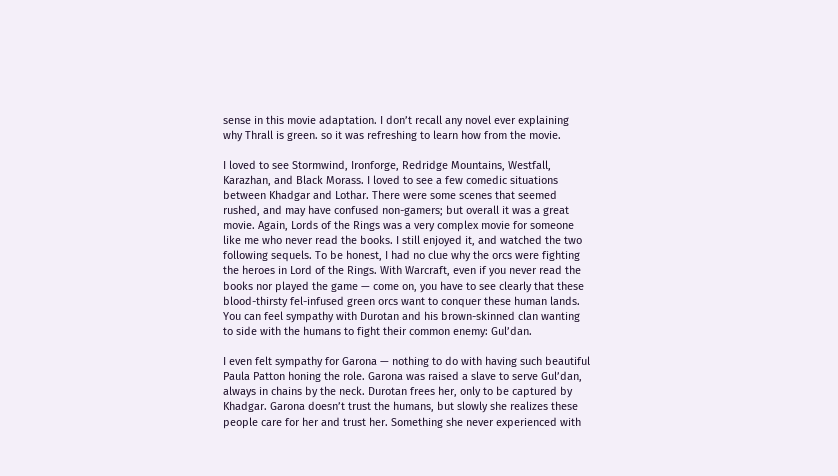sense in this movie adaptation. I don’t recall any novel ever explaining why Thrall is green. so it was refreshing to learn how from the movie.

I loved to see Stormwind, Ironforge, Redridge Mountains, Westfall, Karazhan, and Black Morass. I loved to see a few comedic situations between Khadgar and Lothar. There were some scenes that seemed rushed, and may have confused non-gamers; but overall it was a great movie. Again, Lords of the Rings was a very complex movie for someone like me who never read the books. I still enjoyed it, and watched the two following sequels. To be honest, I had no clue why the orcs were fighting the heroes in Lord of the Rings. With Warcraft, even if you never read the books nor played the game — come on, you have to see clearly that these blood-thirsty fel-infused green orcs want to conquer these human lands. You can feel sympathy with Durotan and his brown-skinned clan wanting to side with the humans to fight their common enemy: Gul’dan.

I even felt sympathy for Garona — nothing to do with having such beautiful Paula Patton honing the role. Garona was raised a slave to serve Gul’dan, always in chains by the neck. Durotan frees her, only to be captured by Khadgar. Garona doesn’t trust the humans, but slowly she realizes these people care for her and trust her. Something she never experienced with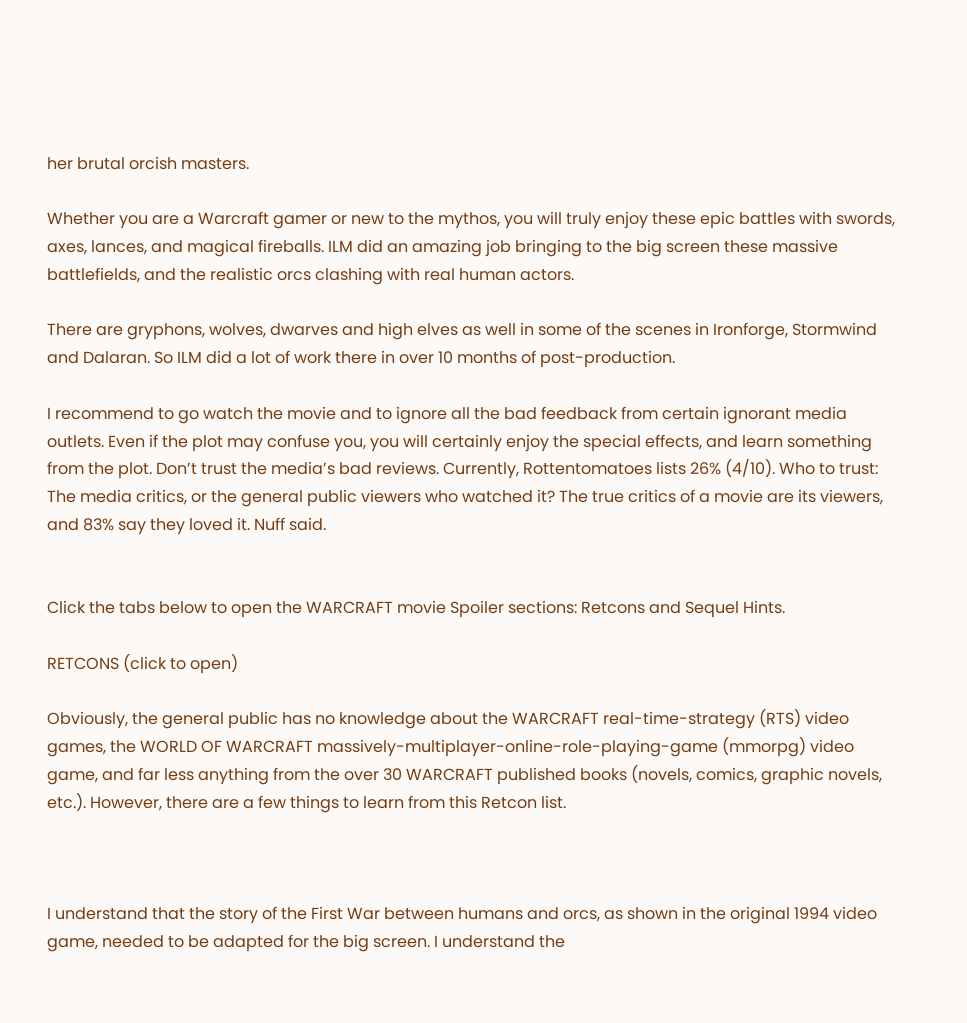her brutal orcish masters.

Whether you are a Warcraft gamer or new to the mythos, you will truly enjoy these epic battles with swords, axes, lances, and magical fireballs. ILM did an amazing job bringing to the big screen these massive battlefields, and the realistic orcs clashing with real human actors.

There are gryphons, wolves, dwarves and high elves as well in some of the scenes in Ironforge, Stormwind and Dalaran. So ILM did a lot of work there in over 10 months of post-production.

I recommend to go watch the movie and to ignore all the bad feedback from certain ignorant media outlets. Even if the plot may confuse you, you will certainly enjoy the special effects, and learn something from the plot. Don’t trust the media’s bad reviews. Currently, Rottentomatoes lists 26% (4/10). Who to trust: The media critics, or the general public viewers who watched it? The true critics of a movie are its viewers, and 83% say they loved it. Nuff said.


Click the tabs below to open the WARCRAFT movie Spoiler sections: Retcons and Sequel Hints.

RETCONS (click to open)

Obviously, the general public has no knowledge about the WARCRAFT real-time-strategy (RTS) video games, the WORLD OF WARCRAFT massively-multiplayer-online-role-playing-game (mmorpg) video game, and far less anything from the over 30 WARCRAFT published books (novels, comics, graphic novels, etc.). However, there are a few things to learn from this Retcon list.



I understand that the story of the First War between humans and orcs, as shown in the original 1994 video game, needed to be adapted for the big screen. I understand the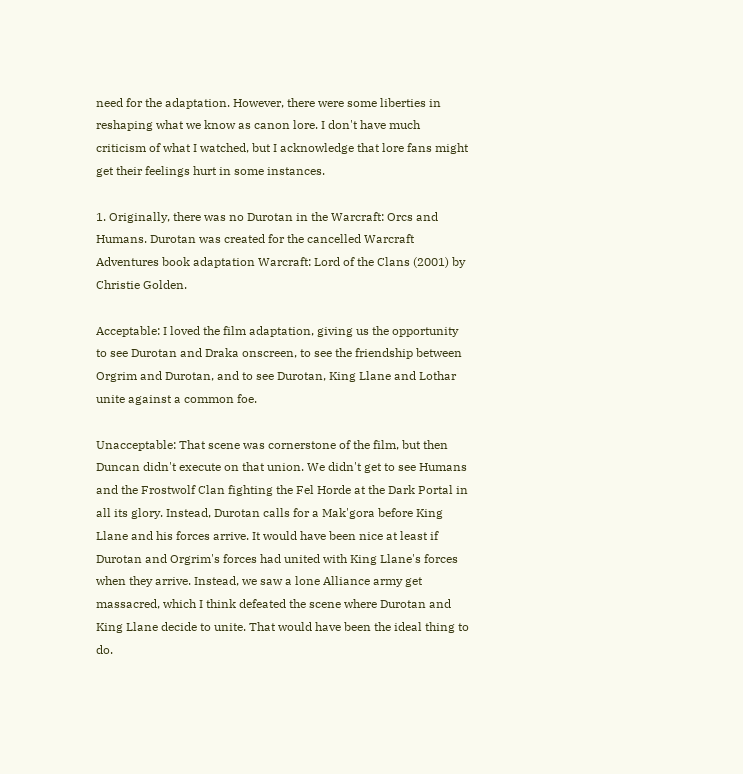need for the adaptation. However, there were some liberties in reshaping what we know as canon lore. I don't have much criticism of what I watched, but I acknowledge that lore fans might get their feelings hurt in some instances.

1. Originally, there was no Durotan in the Warcraft: Orcs and Humans. Durotan was created for the cancelled Warcraft Adventures book adaptation Warcraft: Lord of the Clans (2001) by Christie Golden.

Acceptable: I loved the film adaptation, giving us the opportunity to see Durotan and Draka onscreen, to see the friendship between Orgrim and Durotan, and to see Durotan, King Llane and Lothar unite against a common foe.

Unacceptable: That scene was cornerstone of the film, but then Duncan didn't execute on that union. We didn't get to see Humans and the Frostwolf Clan fighting the Fel Horde at the Dark Portal in all its glory. Instead, Durotan calls for a Mak'gora before King Llane and his forces arrive. It would have been nice at least if Durotan and Orgrim's forces had united with King Llane's forces when they arrive. Instead, we saw a lone Alliance army get massacred, which I think defeated the scene where Durotan and King Llane decide to unite. That would have been the ideal thing to do.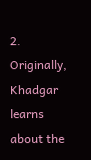2. Originally, Khadgar learns about the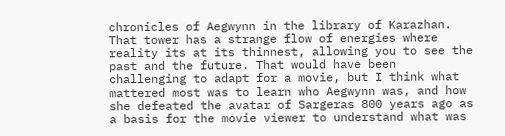chronicles of Aegwynn in the library of Karazhan. That tower has a strange flow of energies where reality its at its thinnest, allowing you to see the past and the future. That would have been challenging to adapt for a movie, but I think what mattered most was to learn who Aegwynn was, and how she defeated the avatar of Sargeras 800 years ago as a basis for the movie viewer to understand what was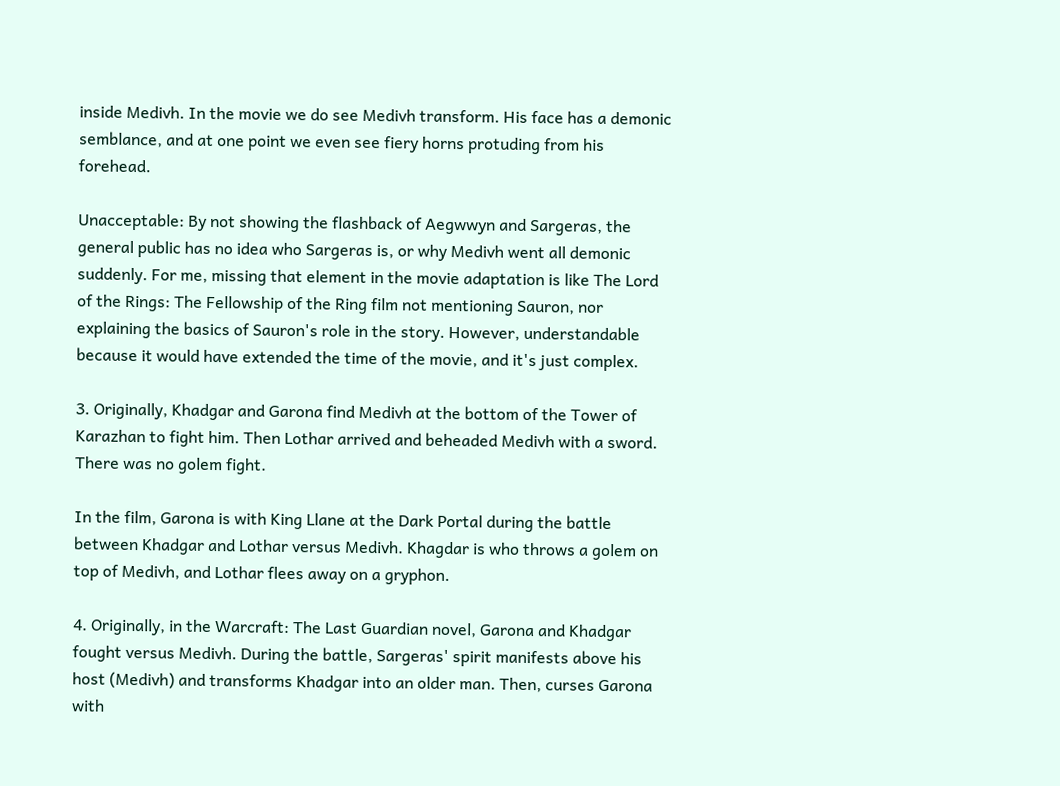inside Medivh. In the movie we do see Medivh transform. His face has a demonic semblance, and at one point we even see fiery horns protuding from his forehead.

Unacceptable: By not showing the flashback of Aegwwyn and Sargeras, the general public has no idea who Sargeras is, or why Medivh went all demonic suddenly. For me, missing that element in the movie adaptation is like The Lord of the Rings: The Fellowship of the Ring film not mentioning Sauron, nor explaining the basics of Sauron's role in the story. However, understandable because it would have extended the time of the movie, and it's just complex.

3. Originally, Khadgar and Garona find Medivh at the bottom of the Tower of Karazhan to fight him. Then Lothar arrived and beheaded Medivh with a sword. There was no golem fight.

In the film, Garona is with King Llane at the Dark Portal during the battle between Khadgar and Lothar versus Medivh. Khagdar is who throws a golem on top of Medivh, and Lothar flees away on a gryphon.

4. Originally, in the Warcraft: The Last Guardian novel, Garona and Khadgar fought versus Medivh. During the battle, Sargeras' spirit manifests above his host (Medivh) and transforms Khadgar into an older man. Then, curses Garona with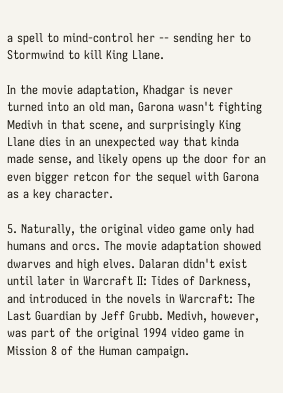a spell to mind-control her -- sending her to Stormwind to kill King Llane.

In the movie adaptation, Khadgar is never turned into an old man, Garona wasn't fighting Medivh in that scene, and surprisingly King Llane dies in an unexpected way that kinda made sense, and likely opens up the door for an even bigger retcon for the sequel with Garona as a key character.

5. Naturally, the original video game only had humans and orcs. The movie adaptation showed dwarves and high elves. Dalaran didn't exist until later in Warcraft II: Tides of Darkness, and introduced in the novels in Warcraft: The Last Guardian by Jeff Grubb. Medivh, however, was part of the original 1994 video game in Mission 8 of the Human campaign.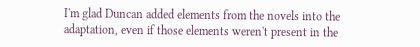I'm glad Duncan added elements from the novels into the adaptation, even if those elements weren't present in the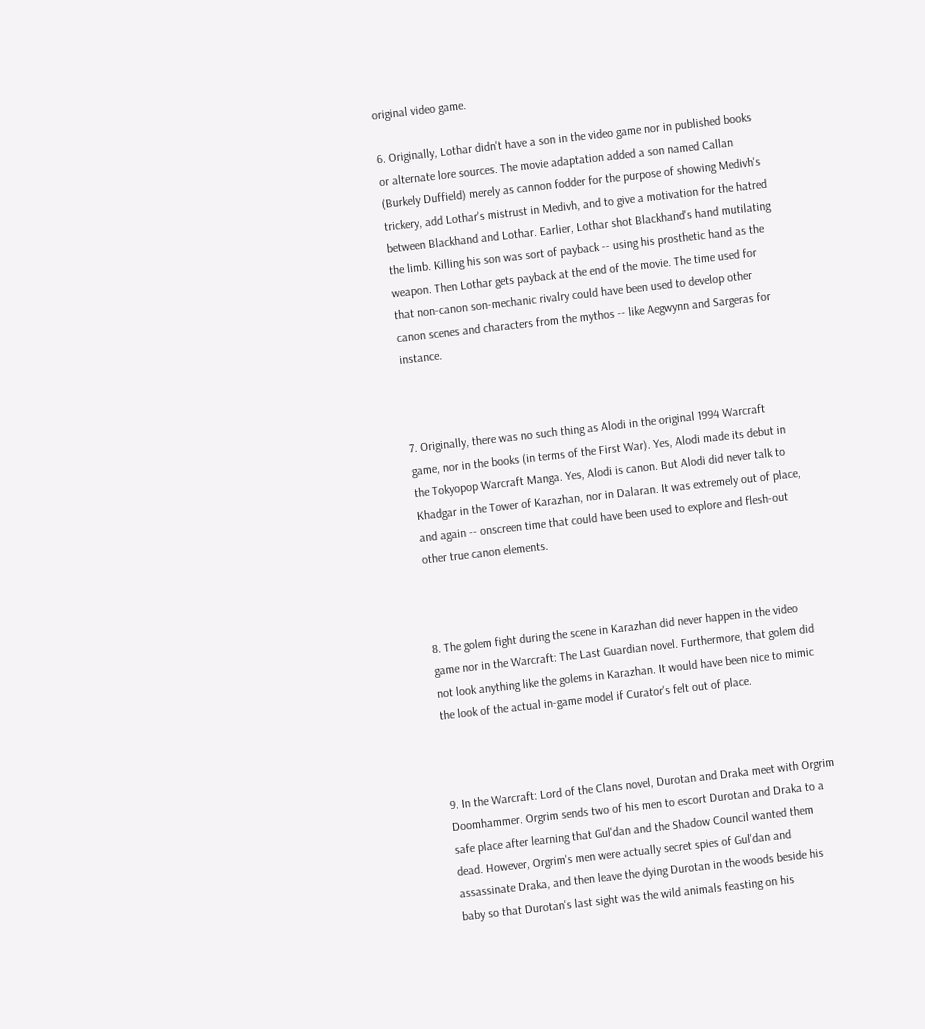original video game.

6. Originally, Lothar didn't have a son in the video game nor in published books or alternate lore sources. The movie adaptation added a son named Callan (Burkely Duffield) merely as cannon fodder for the purpose of showing Medivh's trickery, add Lothar's mistrust in Medivh, and to give a motivation for the hatred between Blackhand and Lothar. Earlier, Lothar shot Blackhand's hand mutilating the limb. Killing his son was sort of payback -- using his prosthetic hand as the weapon. Then Lothar gets payback at the end of the movie. The time used for that non-canon son-mechanic rivalry could have been used to develop other canon scenes and characters from the mythos -- like Aegwynn and Sargeras for instance.



7. Originally, there was no such thing as Alodi in the original 1994 Warcraft game, nor in the books (in terms of the First War). Yes, Alodi made its debut in the Tokyopop Warcraft Manga. Yes, Alodi is canon. But Alodi did never talk to Khadgar in the Tower of Karazhan, nor in Dalaran. It was extremely out of place, and again -- onscreen time that could have been used to explore and flesh-out other true canon elements.



8. The golem fight during the scene in Karazhan did never happen in the video game nor in the Warcraft: The Last Guardian novel. Furthermore, that golem did not look anything like the golems in Karazhan. It would have been nice to mimic the look of the actual in-game model if Curator's felt out of place.



9. In the Warcraft: Lord of the Clans novel, Durotan and Draka meet with Orgrim Doomhammer. Orgrim sends two of his men to escort Durotan and Draka to a safe place after learning that Gul'dan and the Shadow Council wanted them dead. However, Orgrim's men were actually secret spies of Gul'dan and assassinate Draka, and then leave the dying Durotan in the woods beside his baby so that Durotan's last sight was the wild animals feasting on his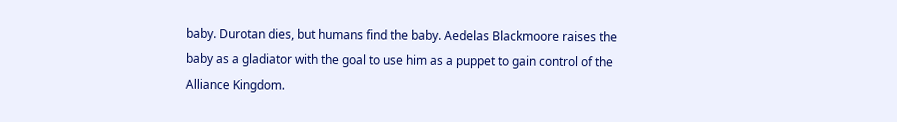baby. Durotan dies, but humans find the baby. Aedelas Blackmoore raises the baby as a gladiator with the goal to use him as a puppet to gain control of the Alliance Kingdom.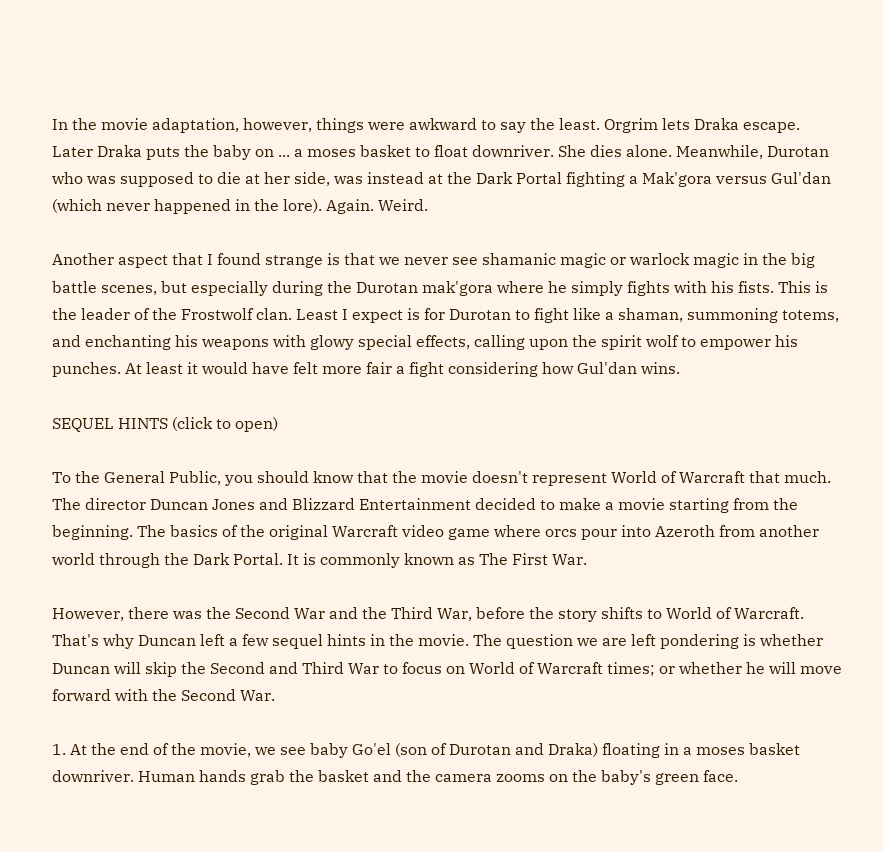In the movie adaptation, however, things were awkward to say the least. Orgrim lets Draka escape. Later Draka puts the baby on ... a moses basket to float downriver. She dies alone. Meanwhile, Durotan who was supposed to die at her side, was instead at the Dark Portal fighting a Mak'gora versus Gul'dan (which never happened in the lore). Again. Weird.

Another aspect that I found strange is that we never see shamanic magic or warlock magic in the big battle scenes, but especially during the Durotan mak'gora where he simply fights with his fists. This is the leader of the Frostwolf clan. Least I expect is for Durotan to fight like a shaman, summoning totems, and enchanting his weapons with glowy special effects, calling upon the spirit wolf to empower his punches. At least it would have felt more fair a fight considering how Gul'dan wins.

SEQUEL HINTS (click to open)

To the General Public, you should know that the movie doesn't represent World of Warcraft that much. The director Duncan Jones and Blizzard Entertainment decided to make a movie starting from the beginning. The basics of the original Warcraft video game where orcs pour into Azeroth from another world through the Dark Portal. It is commonly known as The First War.

However, there was the Second War and the Third War, before the story shifts to World of Warcraft. That's why Duncan left a few sequel hints in the movie. The question we are left pondering is whether Duncan will skip the Second and Third War to focus on World of Warcraft times; or whether he will move forward with the Second War.

1. At the end of the movie, we see baby Go'el (son of Durotan and Draka) floating in a moses basket downriver. Human hands grab the basket and the camera zooms on the baby's green face.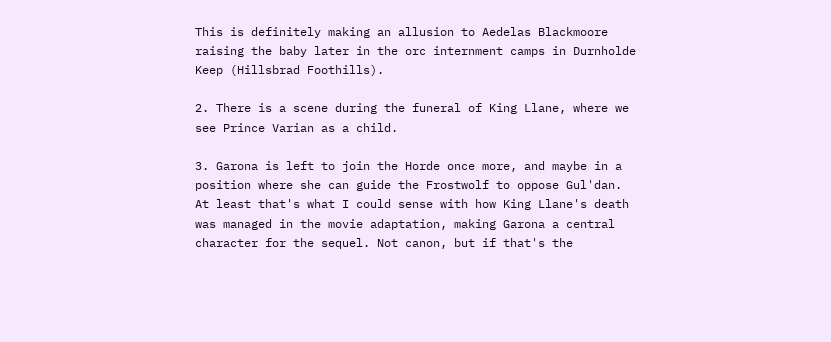This is definitely making an allusion to Aedelas Blackmoore raising the baby later in the orc internment camps in Durnholde Keep (Hillsbrad Foothills).

2. There is a scene during the funeral of King Llane, where we see Prince Varian as a child.

3. Garona is left to join the Horde once more, and maybe in a position where she can guide the Frostwolf to oppose Gul'dan. At least that's what I could sense with how King Llane's death was managed in the movie adaptation, making Garona a central character for the sequel. Not canon, but if that's the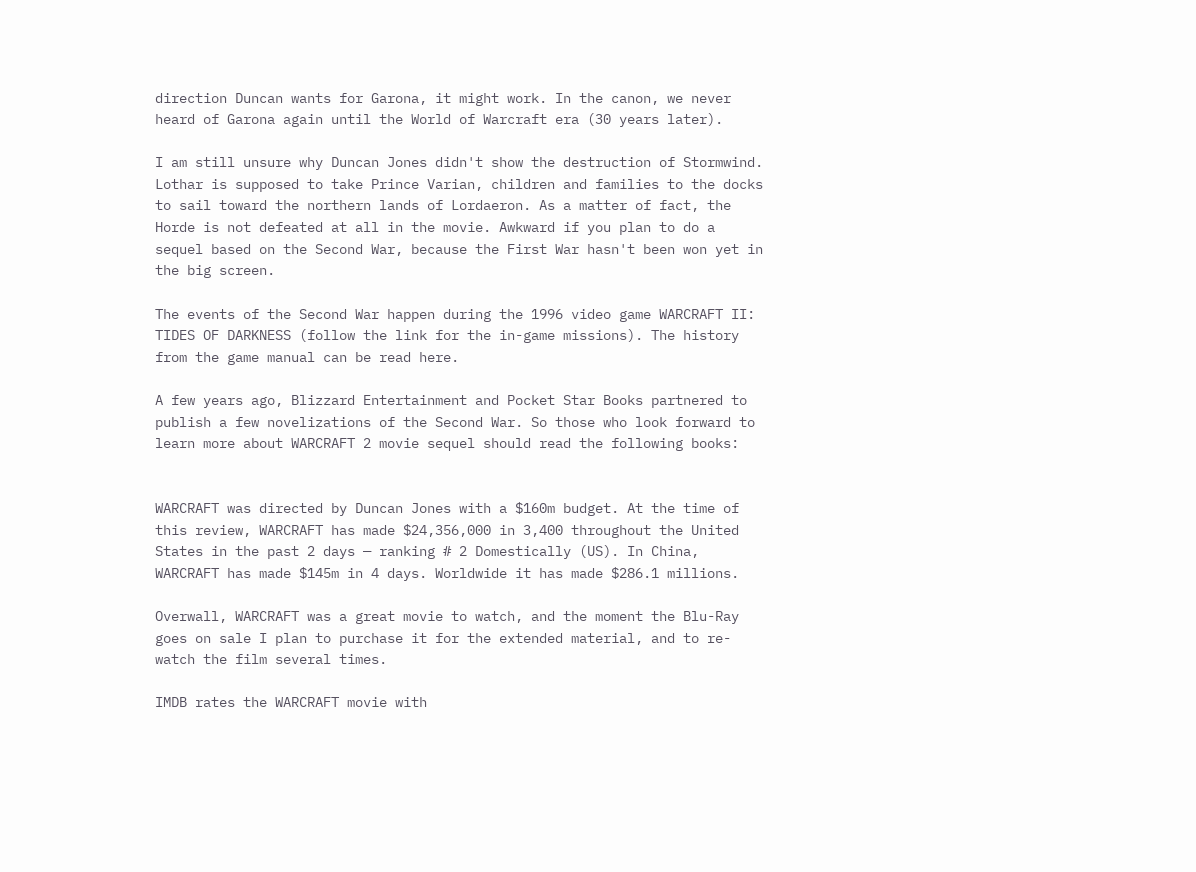direction Duncan wants for Garona, it might work. In the canon, we never heard of Garona again until the World of Warcraft era (30 years later).

I am still unsure why Duncan Jones didn't show the destruction of Stormwind. Lothar is supposed to take Prince Varian, children and families to the docks to sail toward the northern lands of Lordaeron. As a matter of fact, the Horde is not defeated at all in the movie. Awkward if you plan to do a sequel based on the Second War, because the First War hasn't been won yet in the big screen.

The events of the Second War happen during the 1996 video game WARCRAFT II: TIDES OF DARKNESS (follow the link for the in-game missions). The history from the game manual can be read here.

A few years ago, Blizzard Entertainment and Pocket Star Books partnered to publish a few novelizations of the Second War. So those who look forward to learn more about WARCRAFT 2 movie sequel should read the following books:


WARCRAFT was directed by Duncan Jones with a $160m budget. At the time of this review, WARCRAFT has made $24,356,000 in 3,400 throughout the United States in the past 2 days — ranking # 2 Domestically (US). In China, WARCRAFT has made $145m in 4 days. Worldwide it has made $286.1 millions.

Overwall, WARCRAFT was a great movie to watch, and the moment the Blu-Ray goes on sale I plan to purchase it for the extended material, and to re-watch the film several times.

IMDB rates the WARCRAFT movie with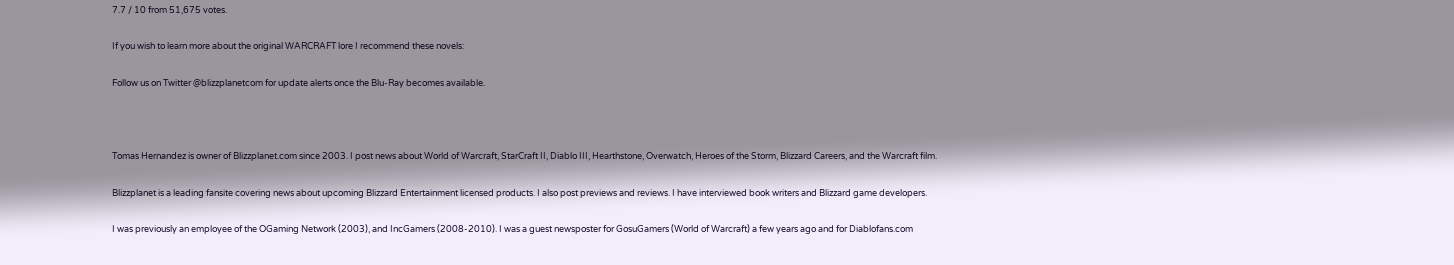7.7 / 10 from 51,675 votes.

If you wish to learn more about the original WARCRAFT lore I recommend these novels:

Follow us on Twitter @blizzplanetcom for update alerts once the Blu-Ray becomes available.



Tomas Hernandez is owner of Blizzplanet.com since 2003. I post news about World of Warcraft, StarCraft II, Diablo III, Hearthstone, Overwatch, Heroes of the Storm, Blizzard Careers, and the Warcraft film.

Blizzplanet is a leading fansite covering news about upcoming Blizzard Entertainment licensed products. I also post previews and reviews. I have interviewed book writers and Blizzard game developers.

I was previously an employee of the OGaming Network (2003), and IncGamers (2008-2010). I was a guest newsposter for GosuGamers (World of Warcraft) a few years ago and for Diablofans.com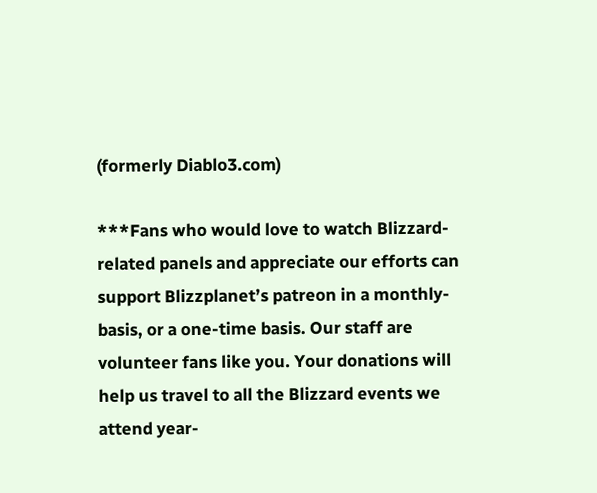(formerly Diablo3.com)

***Fans who would love to watch Blizzard-related panels and appreciate our efforts can support Blizzplanet’s patreon in a monthly-basis, or a one-time basis. Our staff are volunteer fans like you. Your donations will help us travel to all the Blizzard events we attend year-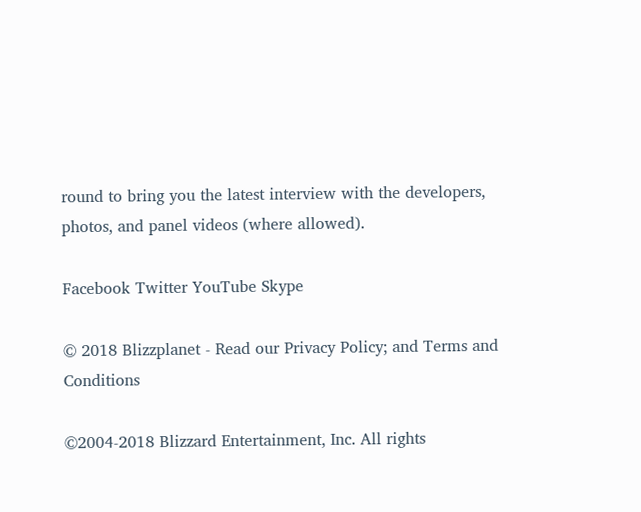round to bring you the latest interview with the developers, photos, and panel videos (where allowed).

Facebook Twitter YouTube Skype

© 2018 Blizzplanet - Read our Privacy Policy; and Terms and Conditions

©2004-2018 Blizzard Entertainment, Inc. All rights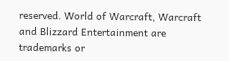reserved. World of Warcraft, Warcraft and Blizzard Entertainment are trademarks or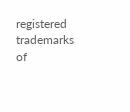registered trademarks of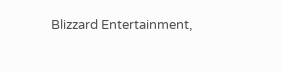Blizzard Entertainment,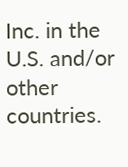Inc. in the U.S. and/or other countries.